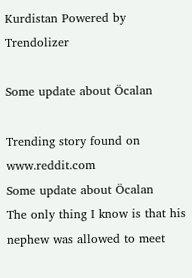Kurdistan Powered by Trendolizer

Some update about Öcalan

Trending story found on www.reddit.com
Some update about Öcalan
The only thing I know is that his nephew was allowed to meet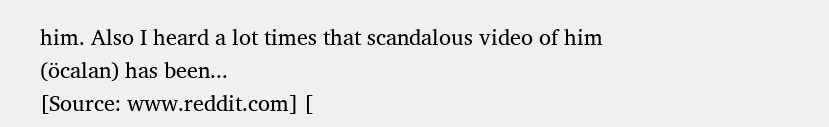him. Also I heard a lot times that scandalous video of him (öcalan) has been...
[Source: www.reddit.com] [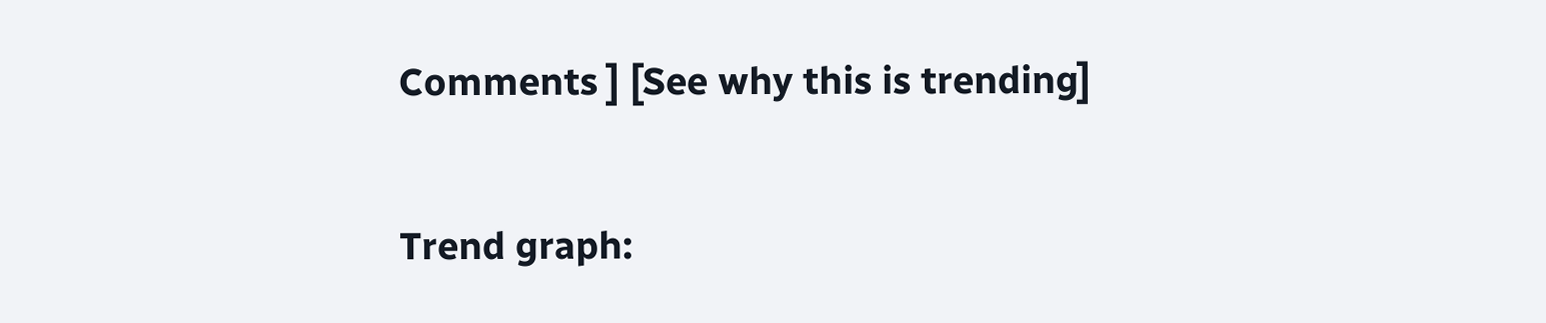Comments ] [See why this is trending]

Trend graph: